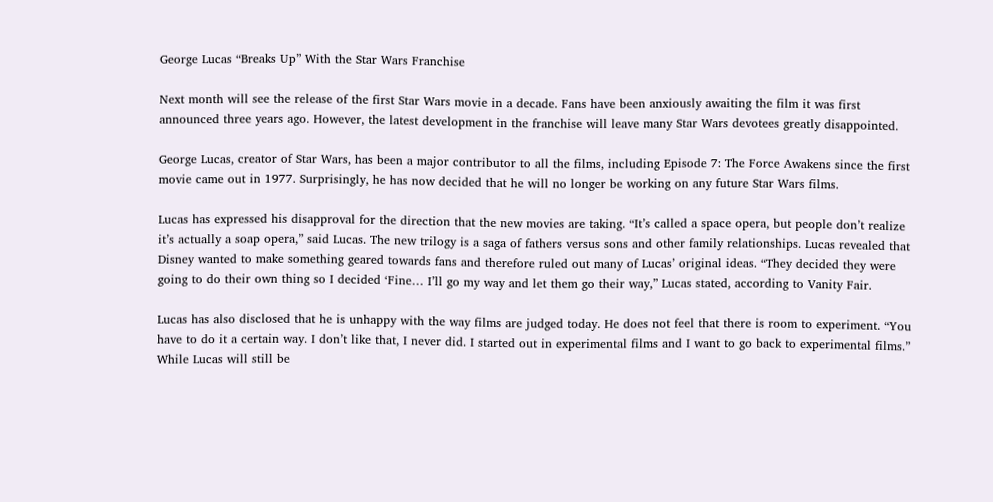George Lucas “Breaks Up” With the Star Wars Franchise

Next month will see the release of the first Star Wars movie in a decade. Fans have been anxiously awaiting the film it was first announced three years ago. However, the latest development in the franchise will leave many Star Wars devotees greatly disappointed.

George Lucas, creator of Star Wars, has been a major contributor to all the films, including Episode 7: The Force Awakens since the first movie came out in 1977. Surprisingly, he has now decided that he will no longer be working on any future Star Wars films.

Lucas has expressed his disapproval for the direction that the new movies are taking. “It’s called a space opera, but people don’t realize it’s actually a soap opera,” said Lucas. The new trilogy is a saga of fathers versus sons and other family relationships. Lucas revealed that Disney wanted to make something geared towards fans and therefore ruled out many of Lucas’ original ideas. “They decided they were going to do their own thing so I decided ‘Fine… I’ll go my way and let them go their way,” Lucas stated, according to Vanity Fair.

Lucas has also disclosed that he is unhappy with the way films are judged today. He does not feel that there is room to experiment. “You have to do it a certain way. I don’t like that, I never did. I started out in experimental films and I want to go back to experimental films.” While Lucas will still be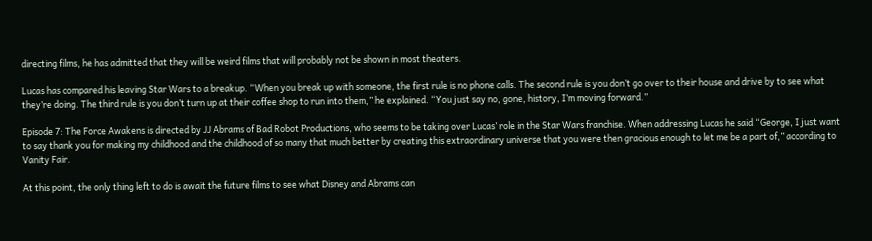directing films, he has admitted that they will be weird films that will probably not be shown in most theaters.

Lucas has compared his leaving Star Wars to a breakup. “When you break up with someone, the first rule is no phone calls. The second rule is you don’t go over to their house and drive by to see what they’re doing. The third rule is you don’t turn up at their coffee shop to run into them,” he explained. “You just say no, gone, history, I’m moving forward.”

Episode 7: The Force Awakens is directed by JJ Abrams of Bad Robot Productions, who seems to be taking over Lucas’ role in the Star Wars franchise. When addressing Lucas he said “George, I just want to say thank you for making my childhood and the childhood of so many that much better by creating this extraordinary universe that you were then gracious enough to let me be a part of,” according to Vanity Fair.

At this point, the only thing left to do is await the future films to see what Disney and Abrams can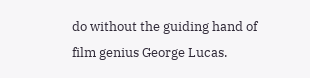do without the guiding hand of film genius George Lucas.